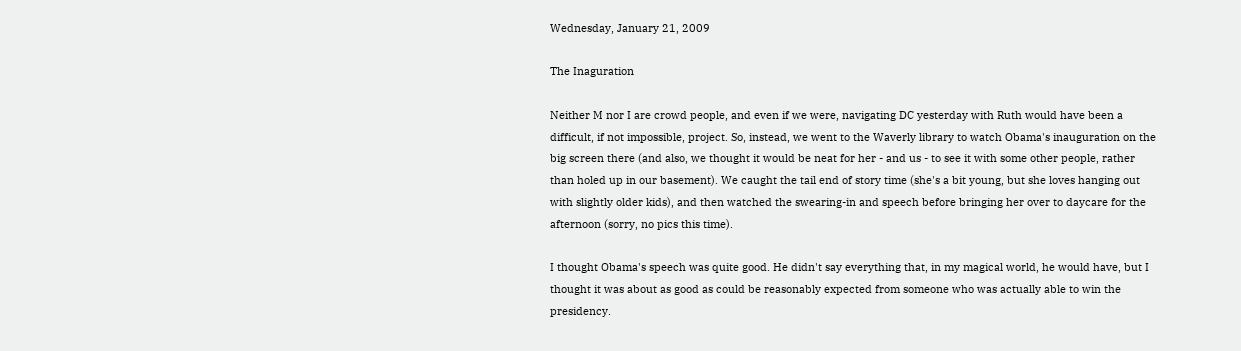Wednesday, January 21, 2009

The Inaguration

Neither M nor I are crowd people, and even if we were, navigating DC yesterday with Ruth would have been a difficult, if not impossible, project. So, instead, we went to the Waverly library to watch Obama's inauguration on the big screen there (and also, we thought it would be neat for her - and us - to see it with some other people, rather than holed up in our basement). We caught the tail end of story time (she's a bit young, but she loves hanging out with slightly older kids), and then watched the swearing-in and speech before bringing her over to daycare for the afternoon (sorry, no pics this time).

I thought Obama's speech was quite good. He didn't say everything that, in my magical world, he would have, but I thought it was about as good as could be reasonably expected from someone who was actually able to win the presidency.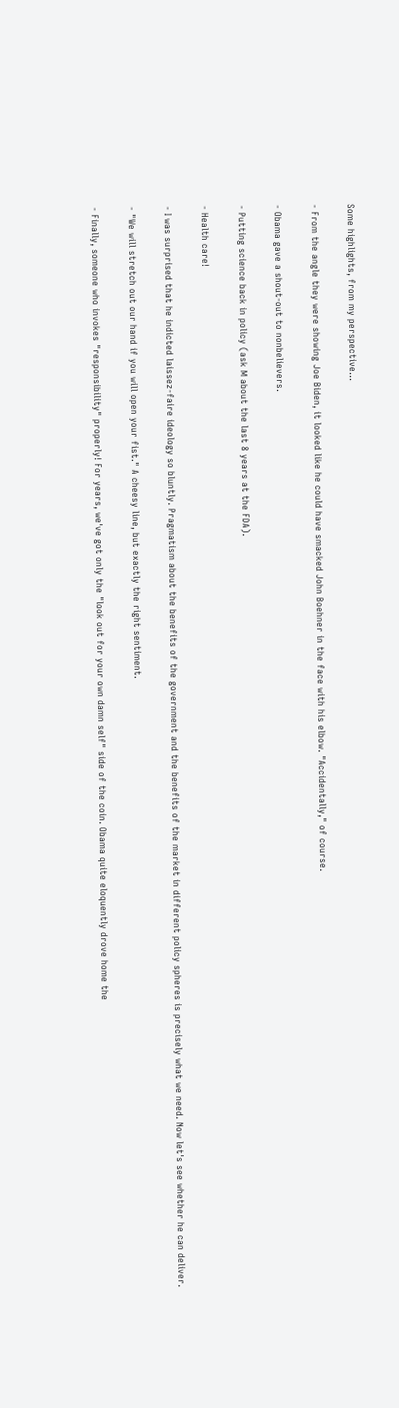Some highlights, from my perspective...

- From the angle they were showing Joe Biden, it looked like he could have smacked John Boehner in the face with his elbow. "Accidentally," of course.

- Obama gave a shout-out to nonbelievers.

- Putting science back in policy (ask M about the last 8 years at the FDA).

- Health care!

- I was surprised that he indicted laissez-faire ideology so bluntly. Pragmatism about the benefits of the government and the benefits of the market in different policy spheres is precisely what we need. Now let's see whether he can deliver.

- "We will stretch out our hand if you will open your fist." A cheesy line, but exactly the right sentiment.

- Finally, someone who invokes "responsibility" properly! For years, we've got only the "look out for your own damn self" side of the coin. Obama quite eloquently drove home the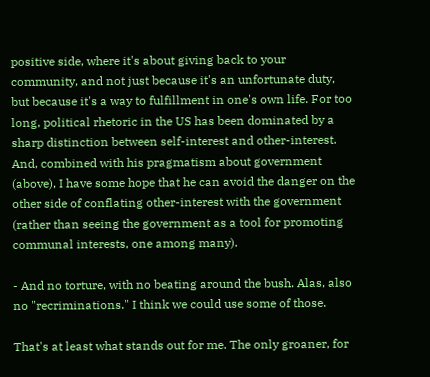positive side, where it's about giving back to your community, and not just because it's an unfortunate duty, but because it's a way to fulfillment in one's own life. For too long, political rhetoric in the US has been dominated by a sharp distinction between self-interest and other-interest. And, combined with his pragmatism about government (above), I have some hope that he can avoid the danger on the other side of conflating other-interest with the government (rather than seeing the government as a tool for promoting communal interests, one among many).

- And no torture, with no beating around the bush. Alas, also no "recriminations." I think we could use some of those.

That's at least what stands out for me. The only groaner, for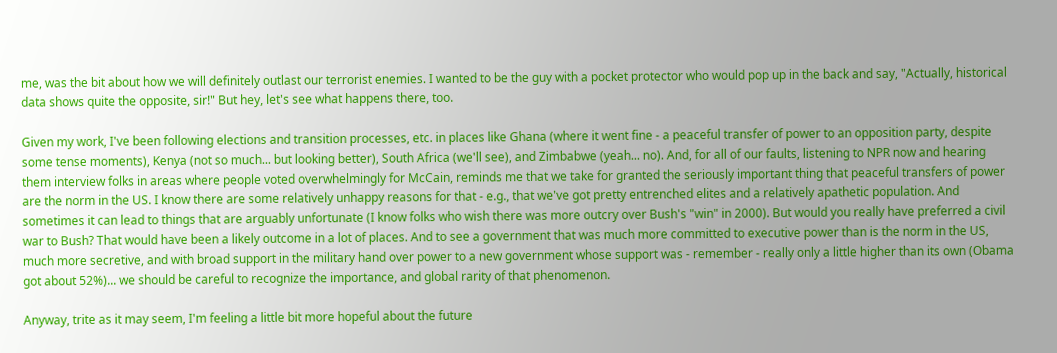me, was the bit about how we will definitely outlast our terrorist enemies. I wanted to be the guy with a pocket protector who would pop up in the back and say, "Actually, historical data shows quite the opposite, sir!" But hey, let's see what happens there, too.

Given my work, I've been following elections and transition processes, etc. in places like Ghana (where it went fine - a peaceful transfer of power to an opposition party, despite some tense moments), Kenya (not so much... but looking better), South Africa (we'll see), and Zimbabwe (yeah... no). And, for all of our faults, listening to NPR now and hearing them interview folks in areas where people voted overwhelmingly for McCain, reminds me that we take for granted the seriously important thing that peaceful transfers of power are the norm in the US. I know there are some relatively unhappy reasons for that - e.g., that we've got pretty entrenched elites and a relatively apathetic population. And sometimes it can lead to things that are arguably unfortunate (I know folks who wish there was more outcry over Bush's "win" in 2000). But would you really have preferred a civil war to Bush? That would have been a likely outcome in a lot of places. And to see a government that was much more committed to executive power than is the norm in the US, much more secretive, and with broad support in the military hand over power to a new government whose support was - remember - really only a little higher than its own (Obama got about 52%)... we should be careful to recognize the importance, and global rarity of that phenomenon.

Anyway, trite as it may seem, I'm feeling a little bit more hopeful about the future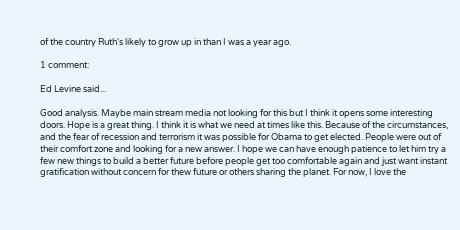of the country Ruth's likely to grow up in than I was a year ago.

1 comment:

Ed Levine said...

Good analysis. Maybe main stream media not looking for this but I think it opens some interesting doors. Hope is a great thing. I think it is what we need at times like this. Because of the circumstances, and the fear of recession and terrorism it was possible for Obama to get elected. People were out of their comfort zone and looking for a new answer. I hope we can have enough patience to let him try a few new things to build a better future before people get too comfortable again and just want instant gratification without concern for thew future or others sharing the planet. For now, I love the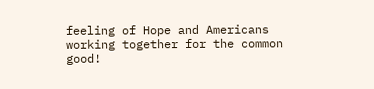feeling of Hope and Americans working together for the common good!